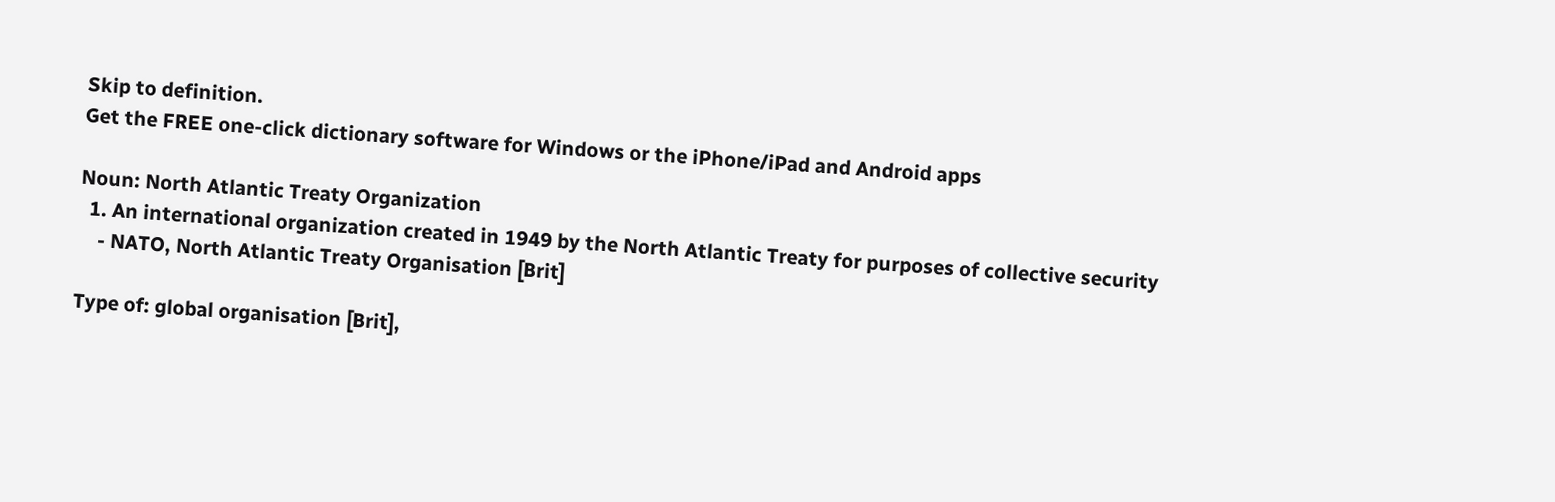Skip to definition.
Get the FREE one-click dictionary software for Windows or the iPhone/iPad and Android apps

Noun: North Atlantic Treaty Organization
  1. An international organization created in 1949 by the North Atlantic Treaty for purposes of collective security
    - NATO, North Atlantic Treaty Organisation [Brit]

Type of: global organisation [Brit],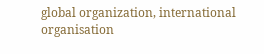global organization, international organisation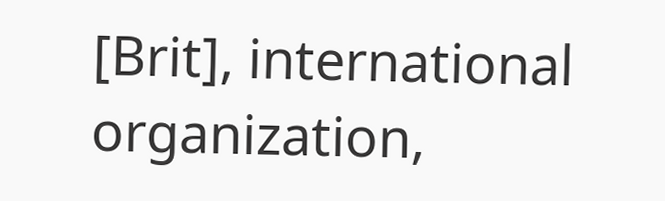[Brit], international organization,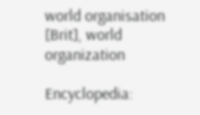world organisation [Brit], world organization

Encyclopedia: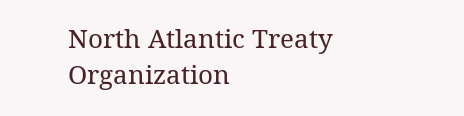North Atlantic Treaty Organization